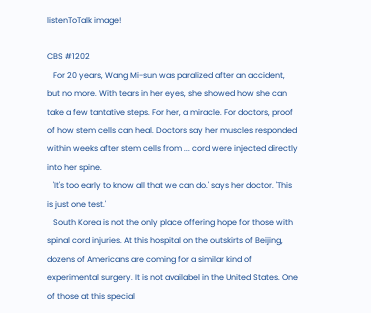listenToTalk image!

CBS #1202
   For 20 years, Wang Mi-sun was paralized after an accident, but no more. With tears in her eyes, she showed how she can take a few tantative steps. For her, a miracle. For doctors, proof of how stem cells can heal. Doctors say her muscles responded within weeks after stem cells from ... cord were injected directly into her spine.
   'It's too early to know all that we can do.' says her doctor. 'This is just one test.'
   South Korea is not the only place offering hope for those with spinal cord injuries. At this hospital on the outskirts of Beijing, dozens of Americans are coming for a similar kind of experimental surgery. It is not availabel in the United States. One of those at this special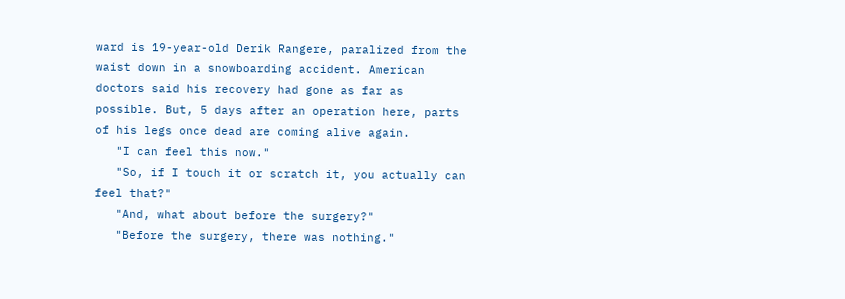ward is 19-year-old Derik Rangere, paralized from the waist down in a snowboarding accident. American doctors said his recovery had gone as far as possible. But, 5 days after an operation here, parts of his legs once dead are coming alive again.
   "I can feel this now."
   "So, if I touch it or scratch it, you actually can feel that?"
   "And, what about before the surgery?"
   "Before the surgery, there was nothing."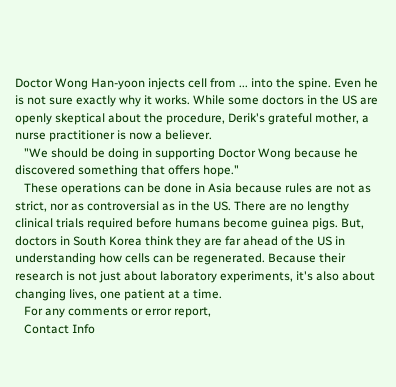Doctor Wong Han-yoon injects cell from ... into the spine. Even he is not sure exactly why it works. While some doctors in the US are openly skeptical about the procedure, Derik's grateful mother, a nurse practitioner is now a believer.
   "We should be doing in supporting Doctor Wong because he discovered something that offers hope."
   These operations can be done in Asia because rules are not as strict, nor as controversial as in the US. There are no lengthy clinical trials required before humans become guinea pigs. But, doctors in South Korea think they are far ahead of the US in understanding how cells can be regenerated. Because their research is not just about laboratory experiments, it's also about changing lives, one patient at a time.
   For any comments or error report,
   Contact Info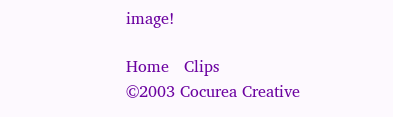image!

Home   Clips
©2003 Cocurea Creative